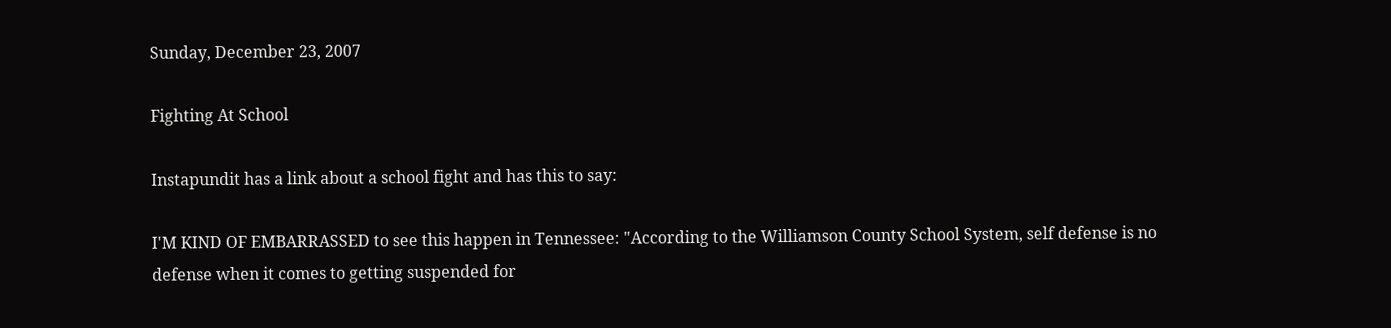Sunday, December 23, 2007

Fighting At School

Instapundit has a link about a school fight and has this to say:

I'M KIND OF EMBARRASSED to see this happen in Tennessee: "According to the Williamson County School System, self defense is no defense when it comes to getting suspended for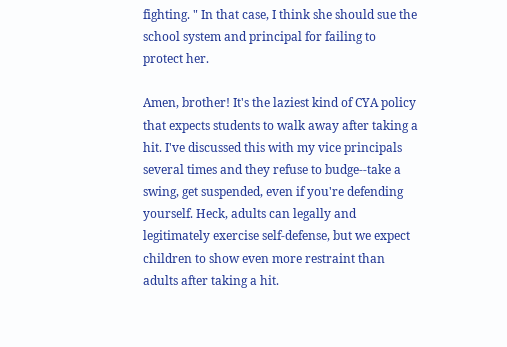fighting. " In that case, I think she should sue the school system and principal for failing to protect her.

Amen, brother! It's the laziest kind of CYA policy that expects students to walk away after taking a hit. I've discussed this with my vice principals several times and they refuse to budge--take a swing, get suspended, even if you're defending yourself. Heck, adults can legally and legitimately exercise self-defense, but we expect children to show even more restraint than adults after taking a hit.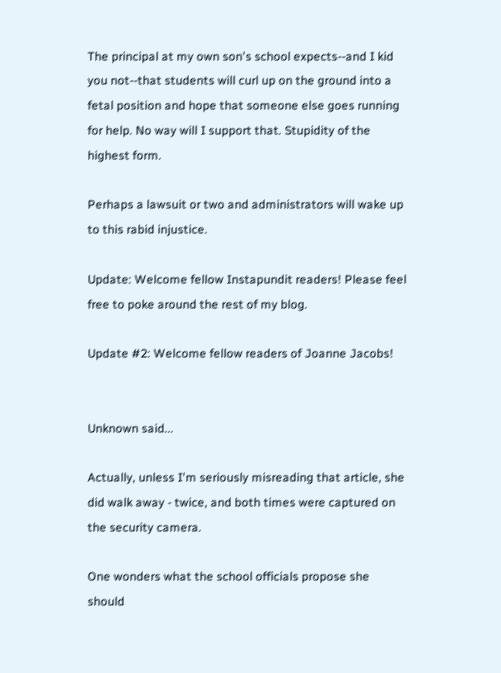The principal at my own son's school expects--and I kid you not--that students will curl up on the ground into a fetal position and hope that someone else goes running for help. No way will I support that. Stupidity of the highest form.

Perhaps a lawsuit or two and administrators will wake up to this rabid injustice.

Update: Welcome fellow Instapundit readers! Please feel free to poke around the rest of my blog.

Update #2: Welcome fellow readers of Joanne Jacobs!


Unknown said...

Actually, unless I'm seriously misreading that article, she did walk away - twice, and both times were captured on the security camera.

One wonders what the school officials propose she should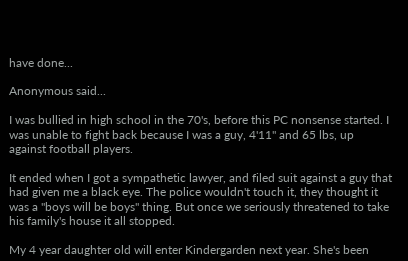have done...

Anonymous said...

I was bullied in high school in the 70's, before this PC nonsense started. I was unable to fight back because I was a guy, 4'11" and 65 lbs, up against football players.

It ended when I got a sympathetic lawyer, and filed suit against a guy that had given me a black eye. The police wouldn't touch it, they thought it was a "boys will be boys" thing. But once we seriously threatened to take his family's house it all stopped.

My 4 year daughter old will enter Kindergarden next year. She's been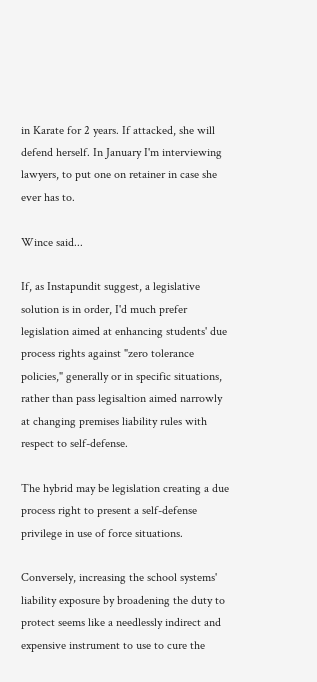in Karate for 2 years. If attacked, she will defend herself. In January I'm interviewing lawyers, to put one on retainer in case she ever has to.

Wince said...

If, as Instapundit suggest, a legislative solution is in order, I'd much prefer legislation aimed at enhancing students' due process rights against "zero tolerance policies," generally or in specific situations, rather than pass legisaltion aimed narrowly at changing premises liability rules with respect to self-defense.

The hybrid may be legislation creating a due process right to present a self-defense privilege in use of force situations.

Conversely, increasing the school systems' liability exposure by broadening the duty to protect seems like a needlessly indirect and expensive instrument to use to cure the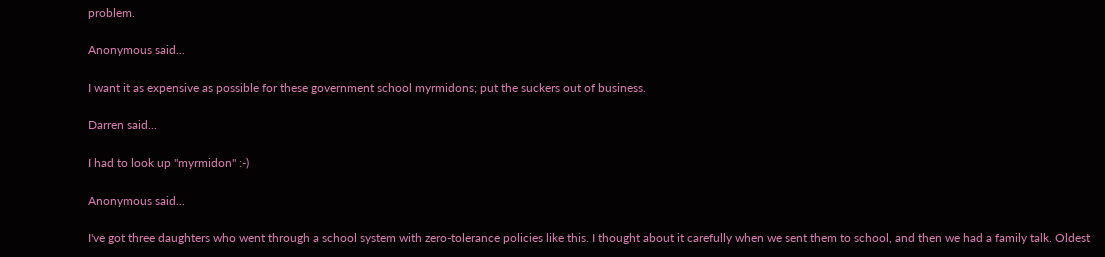problem.

Anonymous said...

I want it as expensive as possible for these government school myrmidons; put the suckers out of business.

Darren said...

I had to look up "myrmidon" :-)

Anonymous said...

I've got three daughters who went through a school system with zero-tolerance policies like this. I thought about it carefully when we sent them to school, and then we had a family talk. Oldest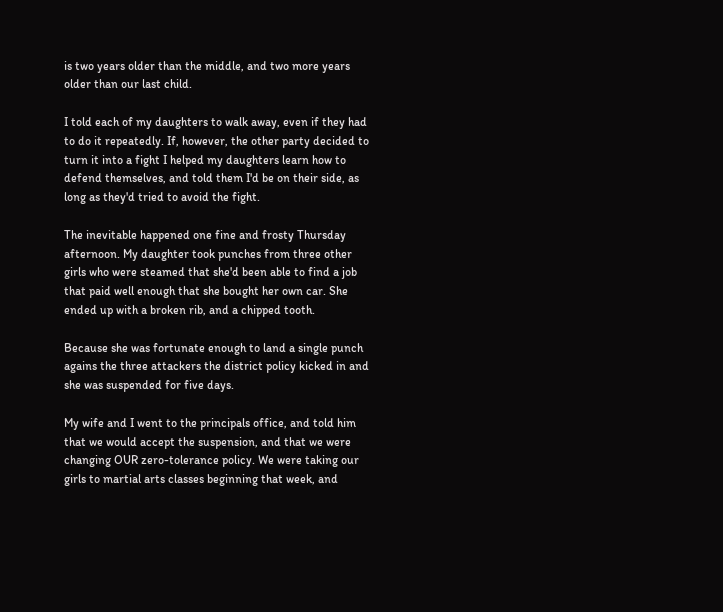is two years older than the middle, and two more years older than our last child.

I told each of my daughters to walk away, even if they had to do it repeatedly. If, however, the other party decided to turn it into a fight I helped my daughters learn how to defend themselves, and told them I'd be on their side, as long as they'd tried to avoid the fight.

The inevitable happened one fine and frosty Thursday afternoon. My daughter took punches from three other girls who were steamed that she'd been able to find a job that paid well enough that she bought her own car. She ended up with a broken rib, and a chipped tooth.

Because she was fortunate enough to land a single punch agains the three attackers the district policy kicked in and she was suspended for five days.

My wife and I went to the principals office, and told him that we would accept the suspension, and that we were changing OUR zero-tolerance policy. We were taking our girls to martial arts classes beginning that week, and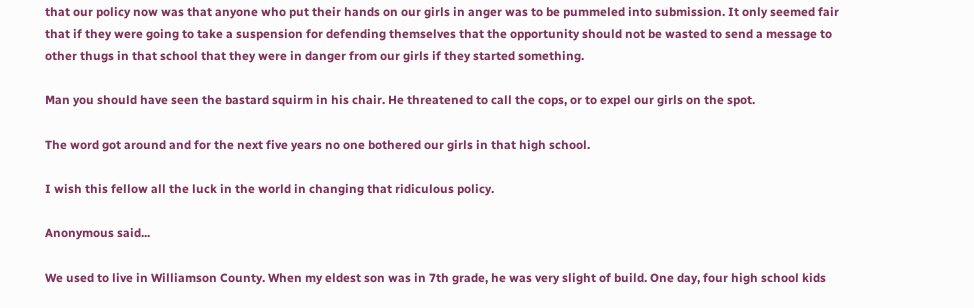that our policy now was that anyone who put their hands on our girls in anger was to be pummeled into submission. It only seemed fair that if they were going to take a suspension for defending themselves that the opportunity should not be wasted to send a message to other thugs in that school that they were in danger from our girls if they started something.

Man you should have seen the bastard squirm in his chair. He threatened to call the cops, or to expel our girls on the spot.

The word got around and for the next five years no one bothered our girls in that high school.

I wish this fellow all the luck in the world in changing that ridiculous policy.

Anonymous said...

We used to live in Williamson County. When my eldest son was in 7th grade, he was very slight of build. One day, four high school kids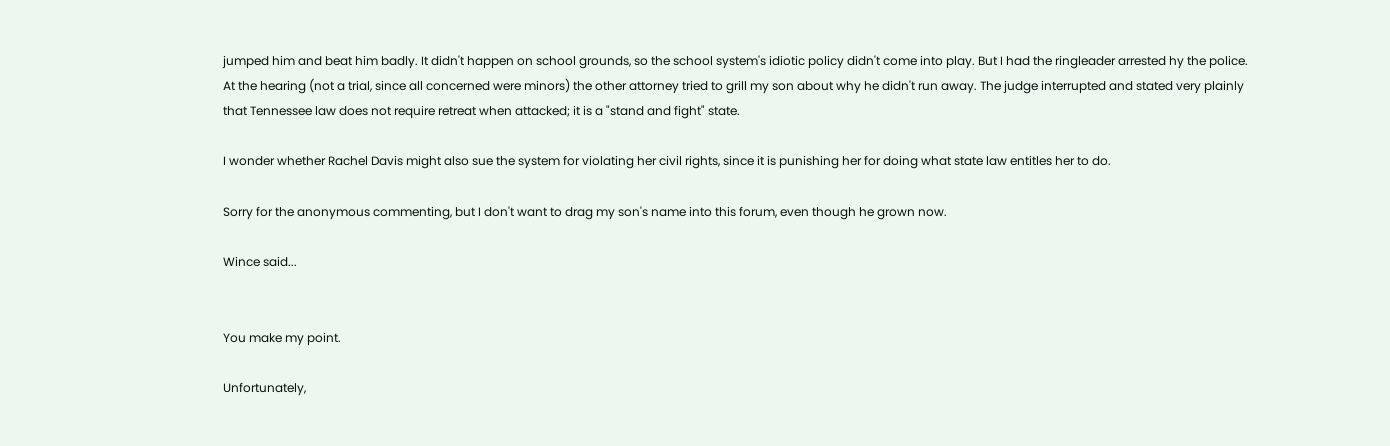jumped him and beat him badly. It didn't happen on school grounds, so the school system's idiotic policy didn't come into play. But I had the ringleader arrested hy the police. At the hearing (not a trial, since all concerned were minors) the other attorney tried to grill my son about why he didn't run away. The judge interrupted and stated very plainly that Tennessee law does not require retreat when attacked; it is a "stand and fight" state.

I wonder whether Rachel Davis might also sue the system for violating her civil rights, since it is punishing her for doing what state law entitles her to do.

Sorry for the anonymous commenting, but I don't want to drag my son's name into this forum, even though he grown now.

Wince said...


You make my point.

Unfortunately,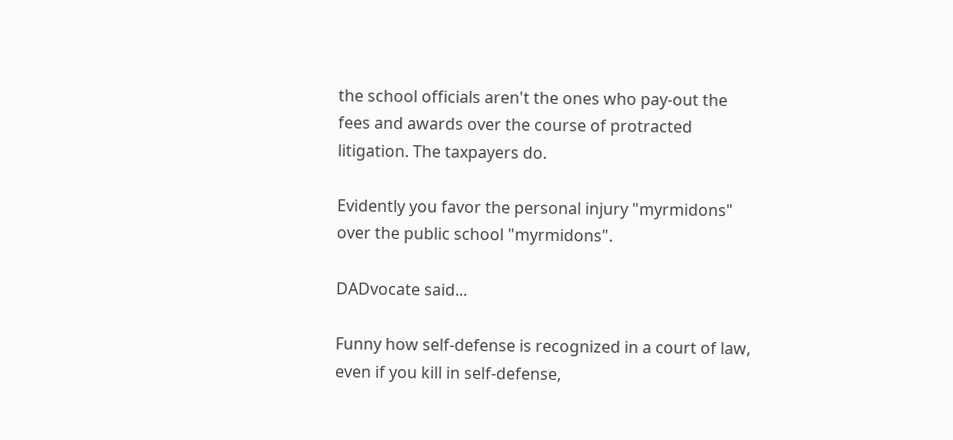the school officials aren't the ones who pay-out the fees and awards over the course of protracted litigation. The taxpayers do.

Evidently you favor the personal injury "myrmidons" over the public school "myrmidons".

DADvocate said...

Funny how self-defense is recognized in a court of law, even if you kill in self-defense,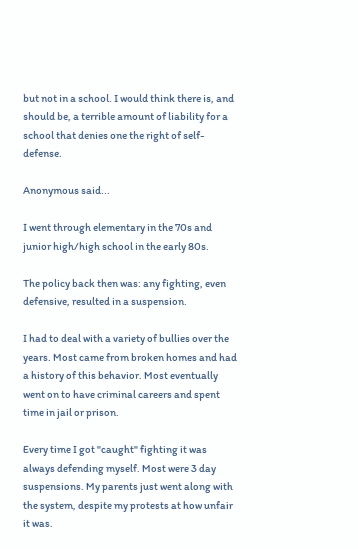but not in a school. I would think there is, and should be, a terrible amount of liability for a school that denies one the right of self-defense.

Anonymous said...

I went through elementary in the 70s and junior high/high school in the early 80s.

The policy back then was: any fighting, even defensive, resulted in a suspension.

I had to deal with a variety of bullies over the years. Most came from broken homes and had a history of this behavior. Most eventually went on to have criminal careers and spent time in jail or prison.

Every time I got "caught" fighting it was always defending myself. Most were 3 day suspensions. My parents just went along with the system, despite my protests at how unfair it was.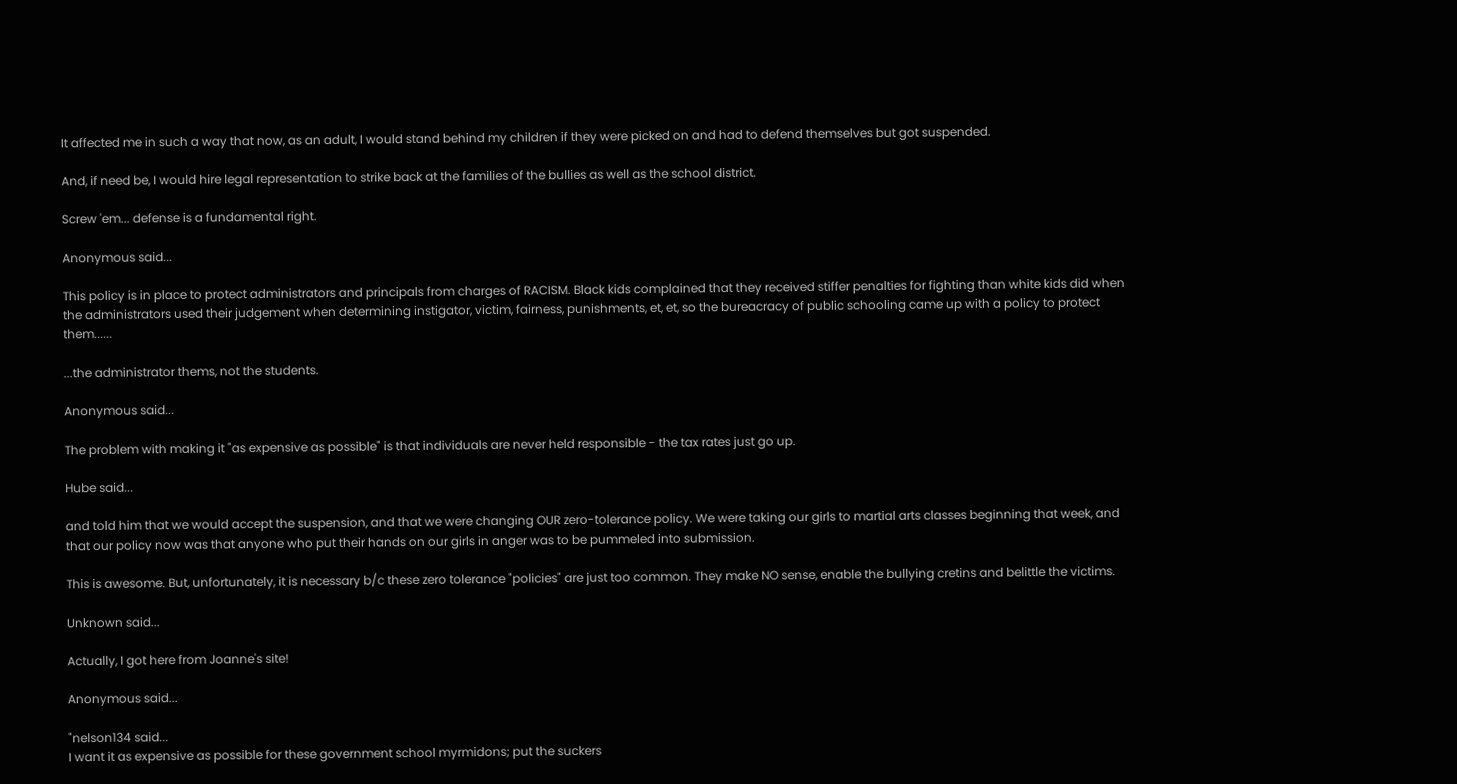It affected me in such a way that now, as an adult, I would stand behind my children if they were picked on and had to defend themselves but got suspended.

And, if need be, I would hire legal representation to strike back at the families of the bullies as well as the school district.

Screw 'em... defense is a fundamental right.

Anonymous said...

This policy is in place to protect administrators and principals from charges of RACISM. Black kids complained that they received stiffer penalties for fighting than white kids did when the administrators used their judgement when determining instigator, victim, fairness, punishments, et, et, so the bureacracy of public schooling came up with a policy to protect them......

...the administrator thems, not the students.

Anonymous said...

The problem with making it "as expensive as possible" is that individuals are never held responsible - the tax rates just go up.

Hube said...

and told him that we would accept the suspension, and that we were changing OUR zero-tolerance policy. We were taking our girls to martial arts classes beginning that week, and that our policy now was that anyone who put their hands on our girls in anger was to be pummeled into submission.

This is awesome. But, unfortunately, it is necessary b/c these zero tolerance "policies" are just too common. They make NO sense, enable the bullying cretins and belittle the victims.

Unknown said...

Actually, I got here from Joanne's site!

Anonymous said...

"nelson134 said...
I want it as expensive as possible for these government school myrmidons; put the suckers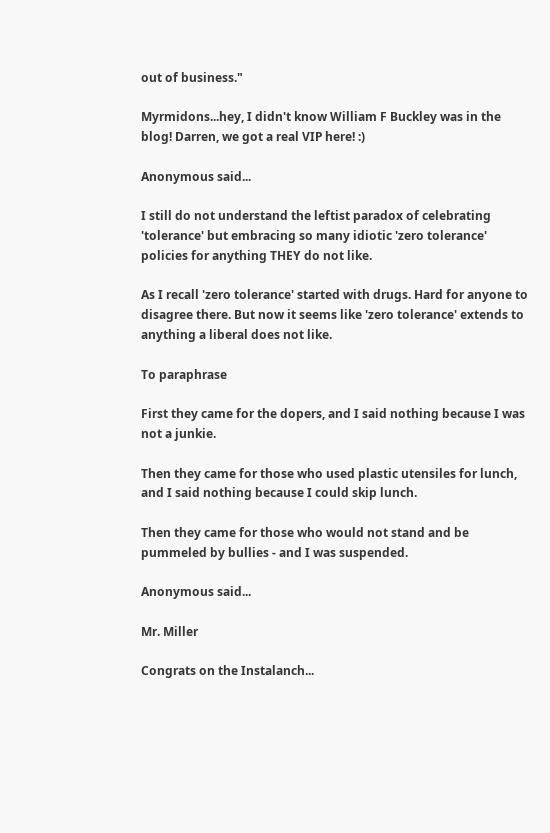out of business."

Myrmidons...hey, I didn't know William F Buckley was in the blog! Darren, we got a real VIP here! :)

Anonymous said...

I still do not understand the leftist paradox of celebrating 'tolerance' but embracing so many idiotic 'zero tolerance' policies for anything THEY do not like.

As I recall 'zero tolerance' started with drugs. Hard for anyone to disagree there. But now it seems like 'zero tolerance' extends to anything a liberal does not like.

To paraphrase

First they came for the dopers, and I said nothing because I was not a junkie.

Then they came for those who used plastic utensiles for lunch, and I said nothing because I could skip lunch.

Then they came for those who would not stand and be pummeled by bullies - and I was suspended.

Anonymous said...

Mr. Miller

Congrats on the Instalanch...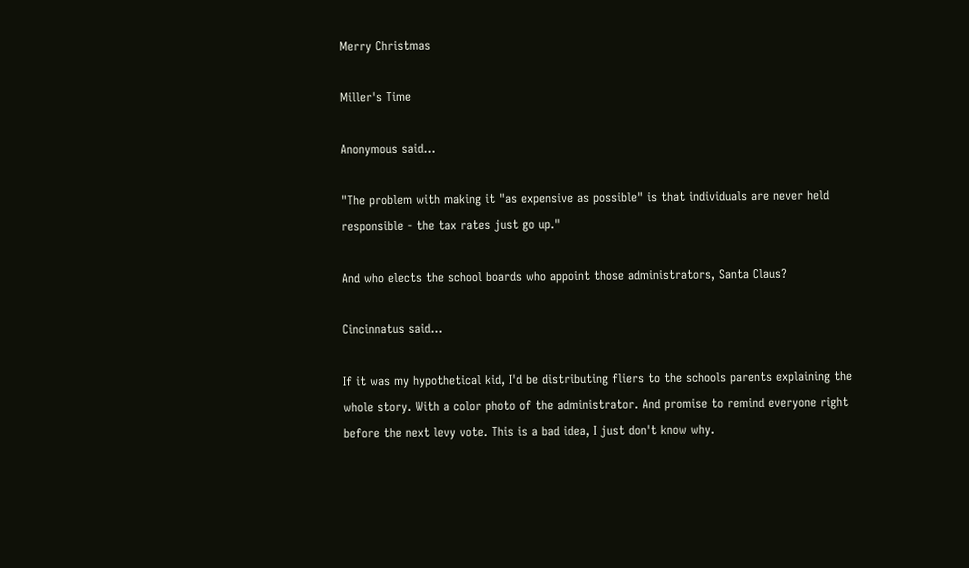Merry Christmas

Miller's Time

Anonymous said...

"The problem with making it "as expensive as possible" is that individuals are never held responsible - the tax rates just go up."

And who elects the school boards who appoint those administrators, Santa Claus?

Cincinnatus said...

If it was my hypothetical kid, I'd be distributing fliers to the schools parents explaining the whole story. With a color photo of the administrator. And promise to remind everyone right before the next levy vote. This is a bad idea, I just don't know why.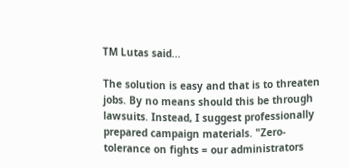TM Lutas said...

The solution is easy and that is to threaten jobs. By no means should this be through lawsuits. Instead, I suggest professionally prepared campaign materials. "Zero-tolerance on fights = our administrators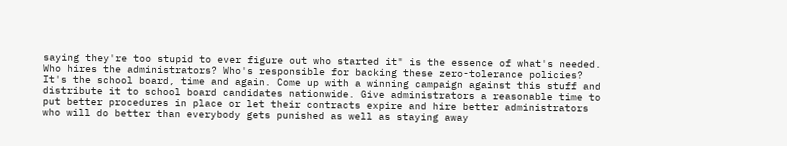saying they're too stupid to ever figure out who started it" is the essence of what's needed. Who hires the administrators? Who's responsible for backing these zero-tolerance policies? It's the school board, time and again. Come up with a winning campaign against this stuff and distribute it to school board candidates nationwide. Give administrators a reasonable time to put better procedures in place or let their contracts expire and hire better administrators who will do better than everybody gets punished as well as staying away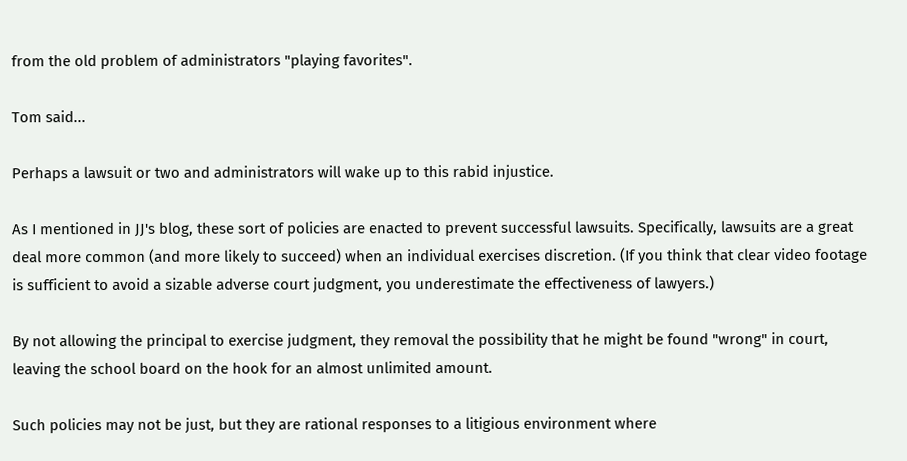from the old problem of administrators "playing favorites".

Tom said...

Perhaps a lawsuit or two and administrators will wake up to this rabid injustice.

As I mentioned in JJ's blog, these sort of policies are enacted to prevent successful lawsuits. Specifically, lawsuits are a great deal more common (and more likely to succeed) when an individual exercises discretion. (If you think that clear video footage is sufficient to avoid a sizable adverse court judgment, you underestimate the effectiveness of lawyers.)

By not allowing the principal to exercise judgment, they removal the possibility that he might be found "wrong" in court, leaving the school board on the hook for an almost unlimited amount.

Such policies may not be just, but they are rational responses to a litigious environment where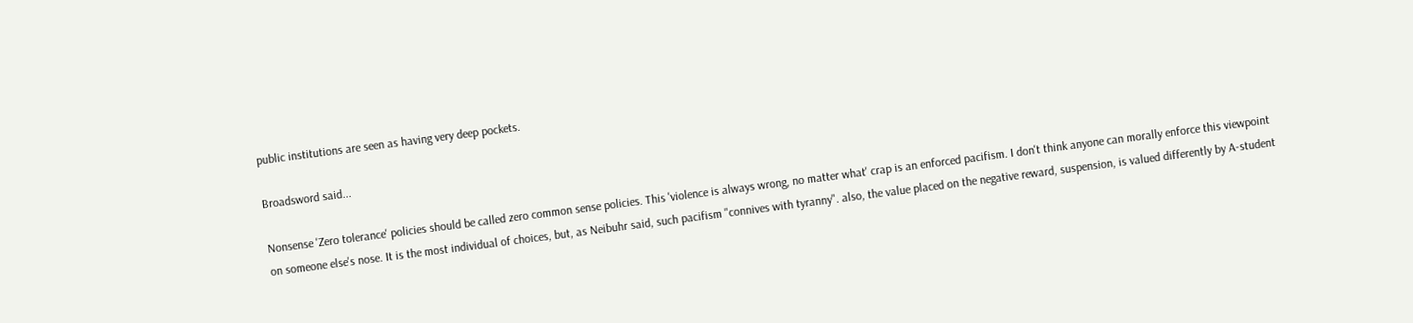public institutions are seen as having very deep pockets.

Broadsword said...

Nonsense 'Zero tolerance' policies should be called zero common sense policies. This 'violence is always wrong, no matter what' crap is an enforced pacifism. I don't think anyone can morally enforce this viewpoint on someone else's nose. It is the most individual of choices, but, as Neibuhr said, such pacifism "connives with tyranny". also, the value placed on the negative reward, suspension, is valued differently by A-student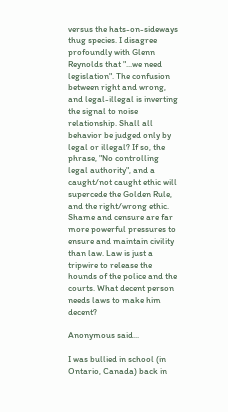versus the hats-on-sideways thug species. I disagree profoundly with Glenn Reynolds that "...we need legislation". The confusion between right and wrong, and legal-illegal is inverting the signal to noise relationship. Shall all behavior be judged only by legal or illegal? If so, the phrase, "No controlling legal authority", and a caught/not caught ethic will supercede the Golden Rule, and the right/wrong ethic. Shame and censure are far more powerful pressures to ensure and maintain civility than law. Law is just a tripwire to release the hounds of the police and the courts. What decent person needs laws to make him decent?

Anonymous said...

I was bullied in school (in Ontario, Canada) back in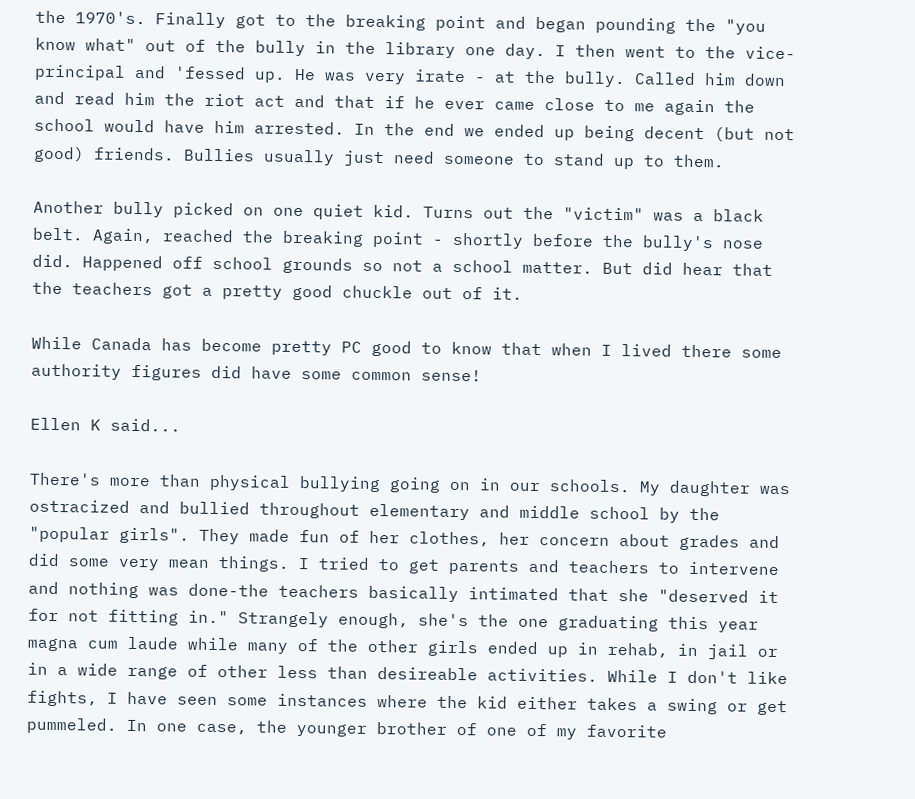the 1970's. Finally got to the breaking point and began pounding the "you know what" out of the bully in the library one day. I then went to the vice-principal and 'fessed up. He was very irate - at the bully. Called him down and read him the riot act and that if he ever came close to me again the school would have him arrested. In the end we ended up being decent (but not good) friends. Bullies usually just need someone to stand up to them.

Another bully picked on one quiet kid. Turns out the "victim" was a black belt. Again, reached the breaking point - shortly before the bully's nose did. Happened off school grounds so not a school matter. But did hear that the teachers got a pretty good chuckle out of it.

While Canada has become pretty PC good to know that when I lived there some authority figures did have some common sense!

Ellen K said...

There's more than physical bullying going on in our schools. My daughter was ostracized and bullied throughout elementary and middle school by the "popular girls". They made fun of her clothes, her concern about grades and did some very mean things. I tried to get parents and teachers to intervene and nothing was done-the teachers basically intimated that she "deserved it for not fitting in." Strangely enough, she's the one graduating this year magna cum laude while many of the other girls ended up in rehab, in jail or in a wide range of other less than desireable activities. While I don't like fights, I have seen some instances where the kid either takes a swing or get pummeled. In one case, the younger brother of one of my favorite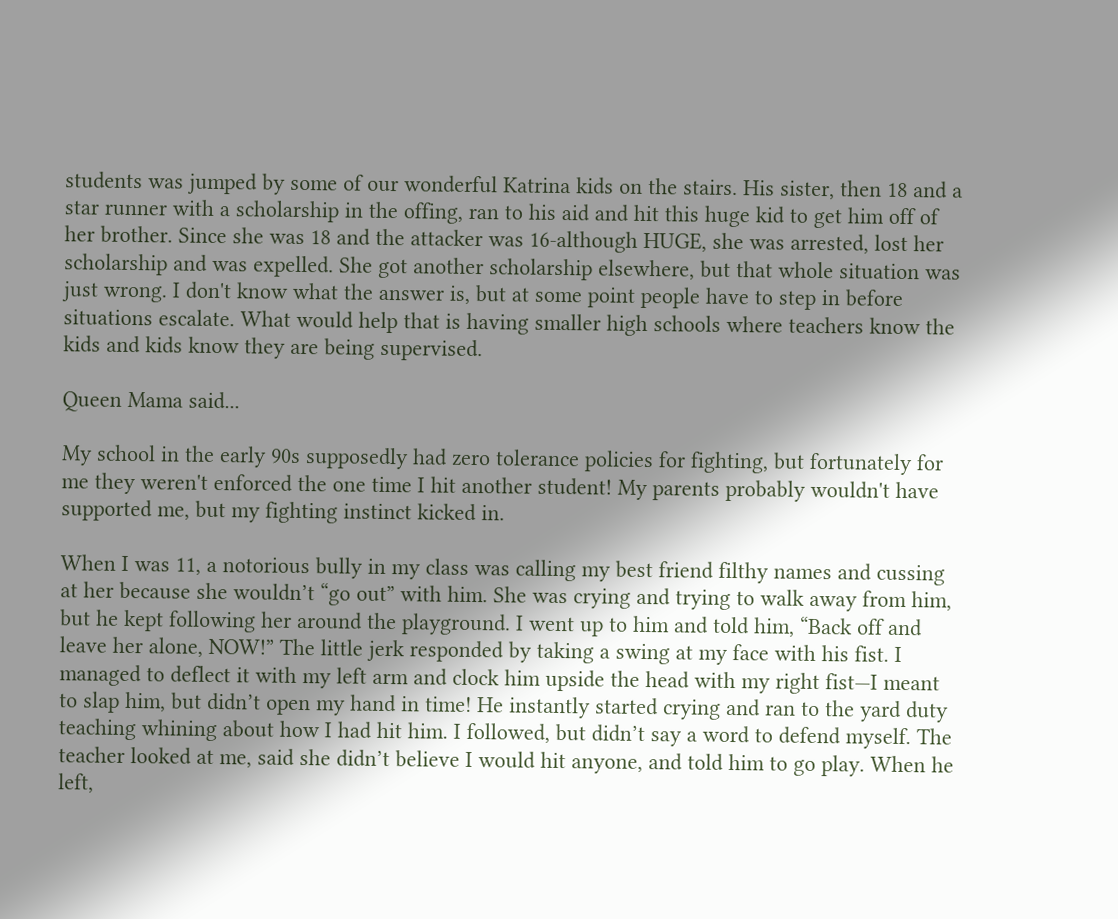students was jumped by some of our wonderful Katrina kids on the stairs. His sister, then 18 and a star runner with a scholarship in the offing, ran to his aid and hit this huge kid to get him off of her brother. Since she was 18 and the attacker was 16-although HUGE, she was arrested, lost her scholarship and was expelled. She got another scholarship elsewhere, but that whole situation was just wrong. I don't know what the answer is, but at some point people have to step in before situations escalate. What would help that is having smaller high schools where teachers know the kids and kids know they are being supervised.

Queen Mama said...

My school in the early 90s supposedly had zero tolerance policies for fighting, but fortunately for me they weren't enforced the one time I hit another student! My parents probably wouldn't have supported me, but my fighting instinct kicked in.

When I was 11, a notorious bully in my class was calling my best friend filthy names and cussing at her because she wouldn’t “go out” with him. She was crying and trying to walk away from him, but he kept following her around the playground. I went up to him and told him, “Back off and leave her alone, NOW!” The little jerk responded by taking a swing at my face with his fist. I managed to deflect it with my left arm and clock him upside the head with my right fist—I meant to slap him, but didn’t open my hand in time! He instantly started crying and ran to the yard duty teaching whining about how I had hit him. I followed, but didn’t say a word to defend myself. The teacher looked at me, said she didn’t believe I would hit anyone, and told him to go play. When he left,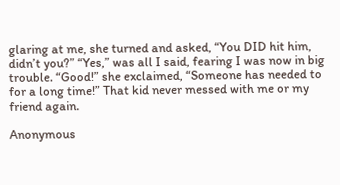glaring at me, she turned and asked, “You DID hit him, didn’t you?” “Yes,” was all I said, fearing I was now in big trouble. “Good!” she exclaimed, “Someone has needed to for a long time!” That kid never messed with me or my friend again.

Anonymous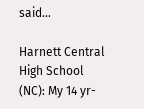said...

Harnett Central High School (NC): My 14 yr-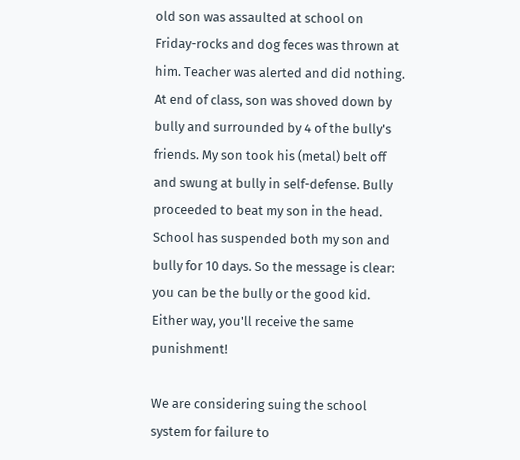old son was assaulted at school on Friday-rocks and dog feces was thrown at him. Teacher was alerted and did nothing. At end of class, son was shoved down by bully and surrounded by 4 of the bully's friends. My son took his (metal) belt off and swung at bully in self-defense. Bully proceeded to beat my son in the head. School has suspended both my son and bully for 10 days. So the message is clear: you can be the bully or the good kid. Either way, you'll receive the same punishment!

We are considering suing the school system for failure to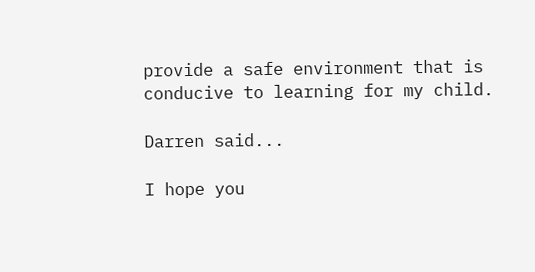provide a safe environment that is conducive to learning for my child.

Darren said...

I hope you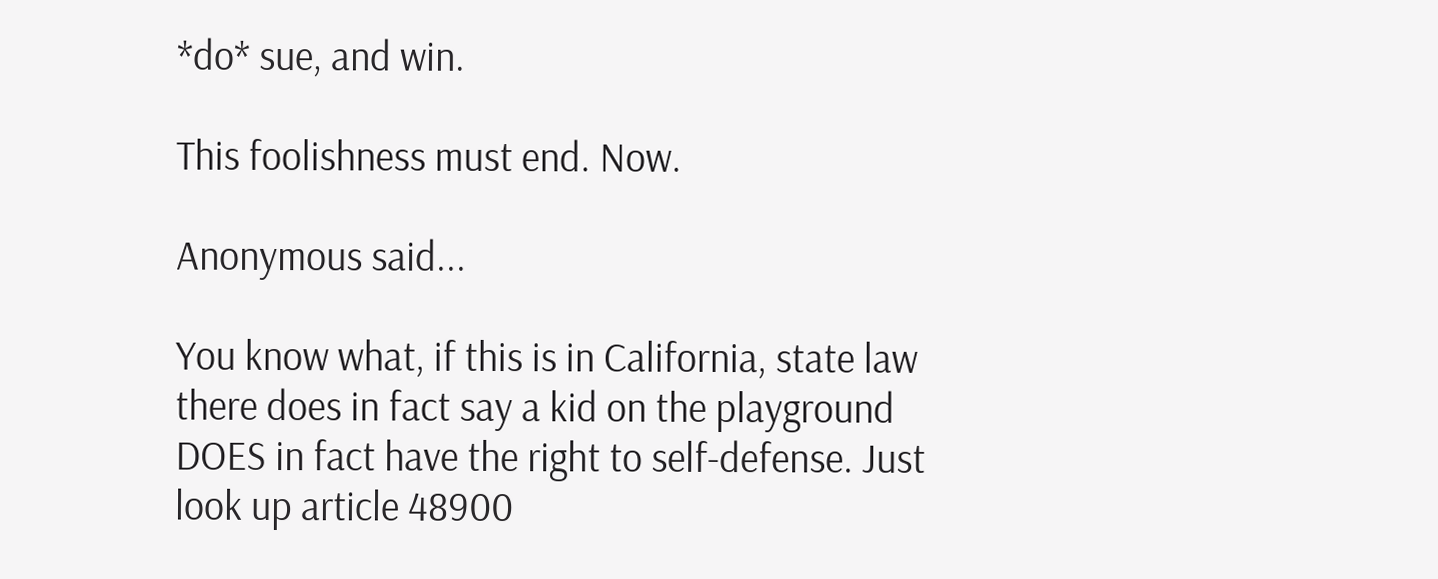*do* sue, and win.

This foolishness must end. Now.

Anonymous said...

You know what, if this is in California, state law there does in fact say a kid on the playground DOES in fact have the right to self-defense. Just look up article 48900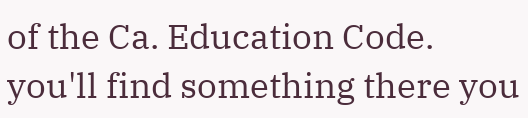of the Ca. Education Code. you'll find something there you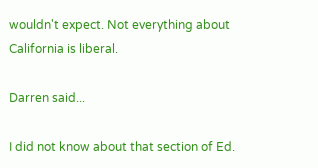wouldn't expect. Not everything about California is liberal.

Darren said...

I did not know about that section of Ed.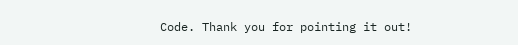Code. Thank you for pointing it out!